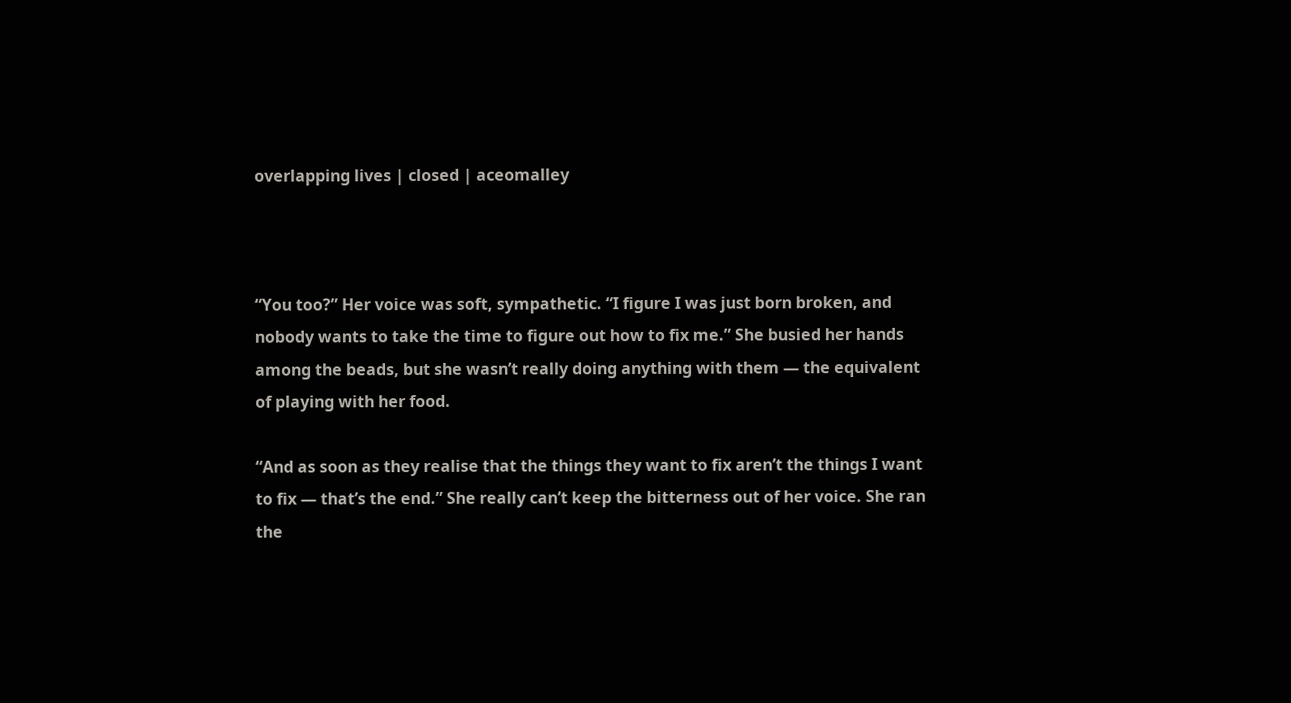overlapping lives | closed | aceomalley



“You too?” Her voice was soft, sympathetic. “I figure I was just born broken, and nobody wants to take the time to figure out how to fix me.” She busied her hands among the beads, but she wasn’t really doing anything with them — the equivalent of playing with her food.

“And as soon as they realise that the things they want to fix aren’t the things I want to fix — that’s the end.” She really can’t keep the bitterness out of her voice. She ran the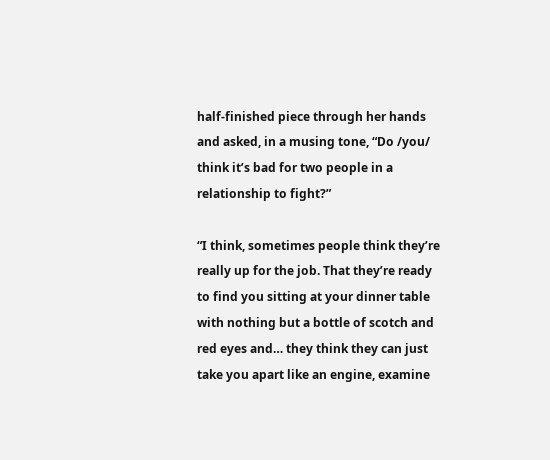half-finished piece through her hands and asked, in a musing tone, “Do /you/ think it’s bad for two people in a relationship to fight?”

“I think, sometimes people think they’re really up for the job. That they’re ready to find you sitting at your dinner table with nothing but a bottle of scotch and red eyes and… they think they can just take you apart like an engine, examine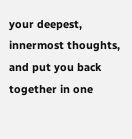your deepest, innermost thoughts, and put you back together in one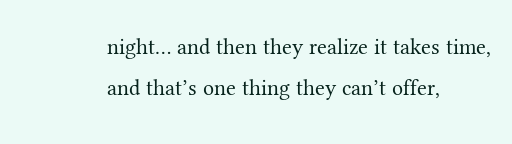night… and then they realize it takes time, and that’s one thing they can’t offer,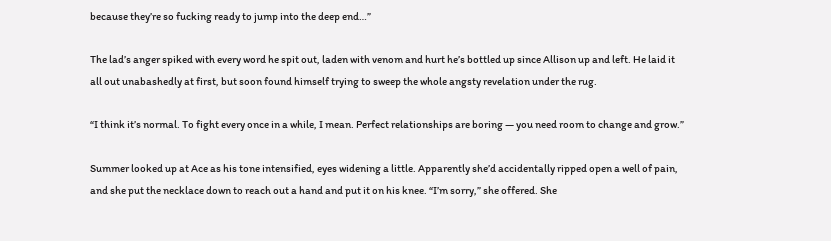because they’re so fucking ready to jump into the deep end…”

The lad’s anger spiked with every word he spit out, laden with venom and hurt he’s bottled up since Allison up and left. He laid it all out unabashedly at first, but soon found himself trying to sweep the whole angsty revelation under the rug.

“I think it’s normal. To fight every once in a while, I mean. Perfect relationships are boring — you need room to change and grow.”

Summer looked up at Ace as his tone intensified, eyes widening a little. Apparently she’d accidentally ripped open a well of pain, and she put the necklace down to reach out a hand and put it on his knee. “I’m sorry,” she offered. She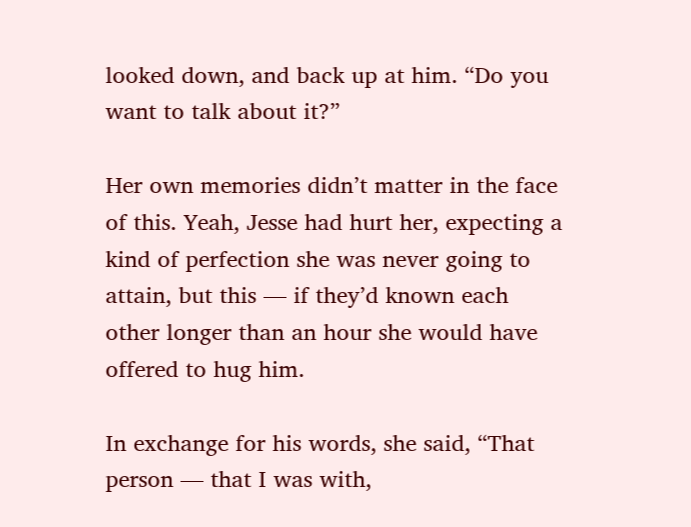looked down, and back up at him. “Do you want to talk about it?”

Her own memories didn’t matter in the face of this. Yeah, Jesse had hurt her, expecting a kind of perfection she was never going to attain, but this — if they’d known each other longer than an hour she would have offered to hug him.

In exchange for his words, she said, “That person — that I was with,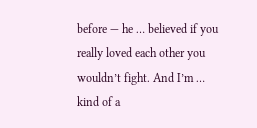before — he … believed if you really loved each other you wouldn’t fight. And I’m … kind of a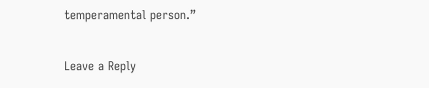temperamental person.”

Leave a Reply